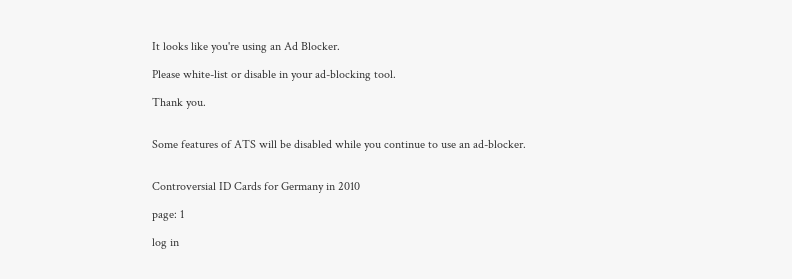It looks like you're using an Ad Blocker.

Please white-list or disable in your ad-blocking tool.

Thank you.


Some features of ATS will be disabled while you continue to use an ad-blocker.


Controversial ID Cards for Germany in 2010

page: 1

log in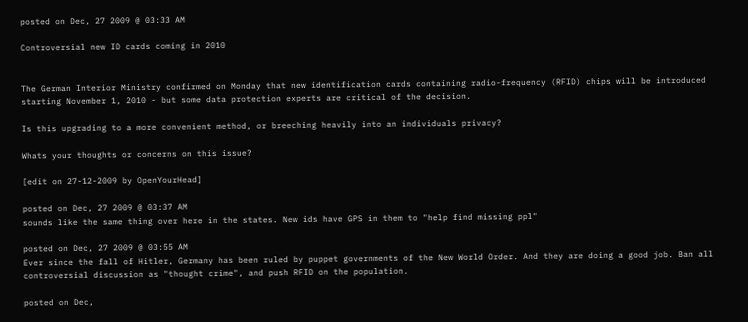posted on Dec, 27 2009 @ 03:33 AM

Controversial new ID cards coming in 2010


The German Interior Ministry confirmed on Monday that new identification cards containing radio-frequency (RFID) chips will be introduced starting November 1, 2010 - but some data protection experts are critical of the decision.

Is this upgrading to a more convenient method, or breeching heavily into an individuals privacy?

Whats your thoughts or concerns on this issue?

[edit on 27-12-2009 by OpenYourHead]

posted on Dec, 27 2009 @ 03:37 AM
sounds like the same thing over here in the states. New ids have GPS in them to "help find missing ppl"

posted on Dec, 27 2009 @ 03:55 AM
Ever since the fall of Hitler, Germany has been ruled by puppet governments of the New World Order. And they are doing a good job. Ban all controversial discussion as "thought crime", and push RFID on the population.

posted on Dec,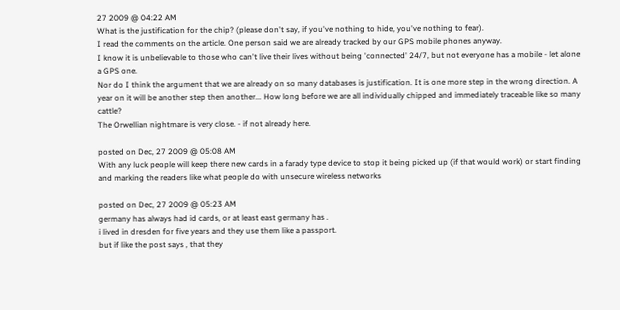27 2009 @ 04:22 AM
What is the justification for the chip? (please don't say, if you've nothing to hide, you've nothing to fear).
I read the comments on the article. One person said we are already tracked by our GPS mobile phones anyway.
I know it is unbelievable to those who can't live their lives without being 'connected' 24/7, but not everyone has a mobile - let alone a GPS one.
Nor do I think the argument that we are already on so many databases is justification. It is one more step in the wrong direction. A year on it will be another step then another... How long before we are all individually chipped and immediately traceable like so many cattle?
The Orwellian nightmare is very close. - if not already here.

posted on Dec, 27 2009 @ 05:08 AM
With any luck people will keep there new cards in a farady type device to stop it being picked up (if that would work) or start finding and marking the readers like what people do with unsecure wireless networks

posted on Dec, 27 2009 @ 05:23 AM
germany has always had id cards, or at least east germany has .
i lived in dresden for five years and they use them like a passport.
but if like the post says , that they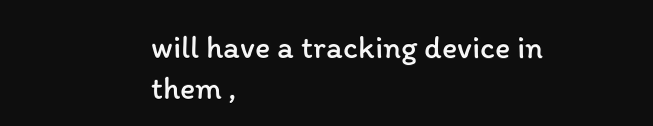will have a tracking device in them ,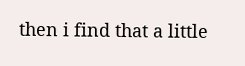then i find that a little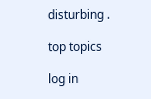disturbing .

top topics

log in